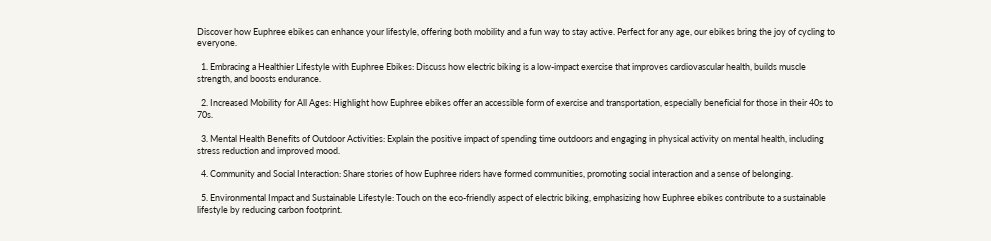Discover how Euphree ebikes can enhance your lifestyle, offering both mobility and a fun way to stay active. Perfect for any age, our ebikes bring the joy of cycling to everyone.

  1. Embracing a Healthier Lifestyle with Euphree Ebikes: Discuss how electric biking is a low-impact exercise that improves cardiovascular health, builds muscle strength, and boosts endurance.

  2. Increased Mobility for All Ages: Highlight how Euphree ebikes offer an accessible form of exercise and transportation, especially beneficial for those in their 40s to 70s.

  3. Mental Health Benefits of Outdoor Activities: Explain the positive impact of spending time outdoors and engaging in physical activity on mental health, including stress reduction and improved mood.

  4. Community and Social Interaction: Share stories of how Euphree riders have formed communities, promoting social interaction and a sense of belonging.

  5. Environmental Impact and Sustainable Lifestyle: Touch on the eco-friendly aspect of electric biking, emphasizing how Euphree ebikes contribute to a sustainable lifestyle by reducing carbon footprint.